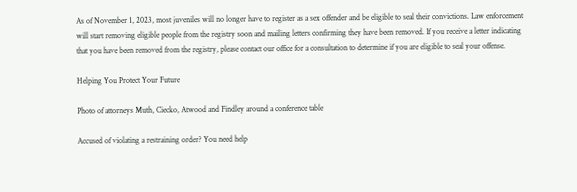As of November 1, 2023, most juveniles will no longer have to register as a sex offender and be eligible to seal their convictions. Law enforcement will start removing eligible people from the registry soon and mailing letters confirming they have been removed. If you receive a letter indicating that you have been removed from the registry, please contact our office for a consultation to determine if you are eligible to seal your offense.

Helping You Protect Your Future

Photo of attorneys Muth, Ciecko, Atwood and Findley around a conference table

Accused of violating a restraining order? You need help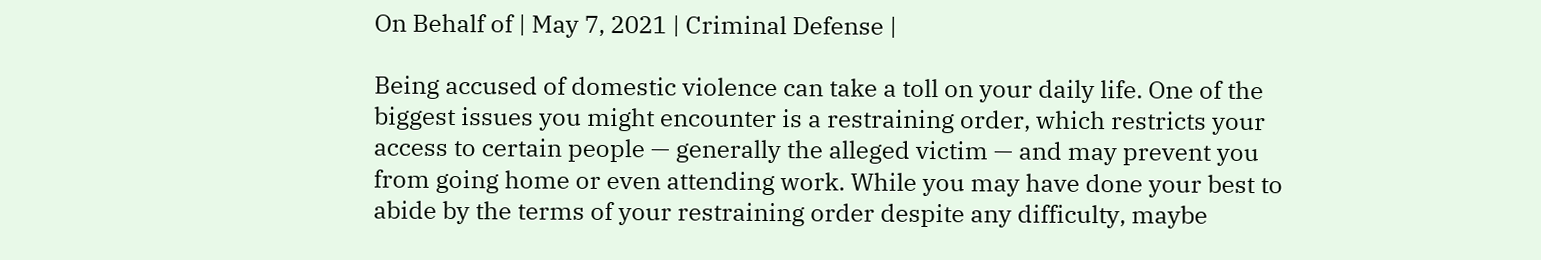On Behalf of | May 7, 2021 | Criminal Defense |

Being accused of domestic violence can take a toll on your daily life. One of the biggest issues you might encounter is a restraining order, which restricts your access to certain people — generally the alleged victim — and may prevent you from going home or even attending work. While you may have done your best to abide by the terms of your restraining order despite any difficulty, maybe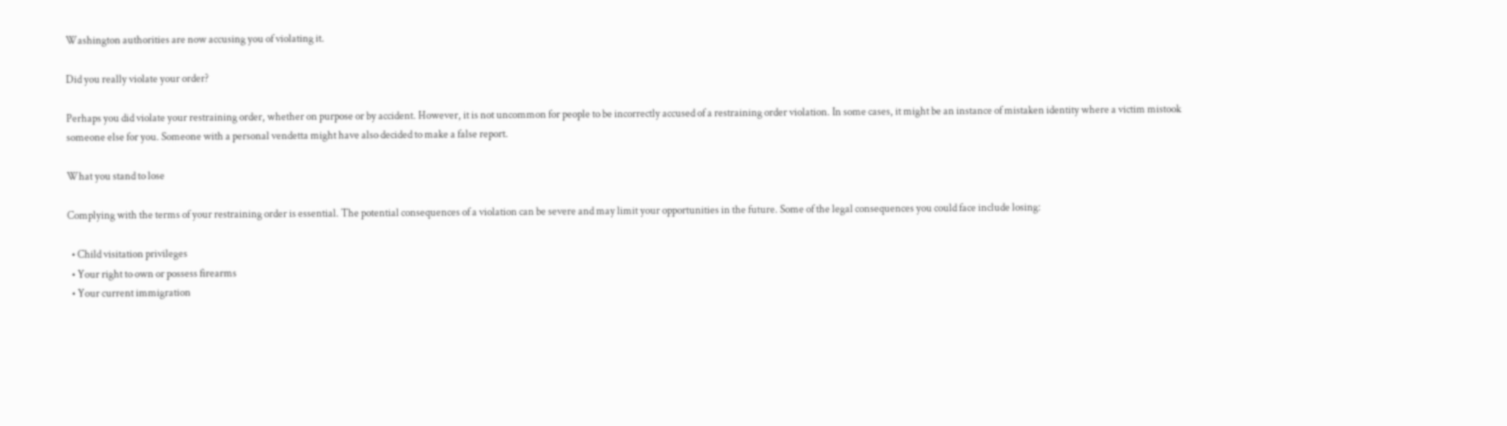Washington authorities are now accusing you of violating it.

Did you really violate your order?

Perhaps you did violate your restraining order, whether on purpose or by accident. However, it is not uncommon for people to be incorrectly accused of a restraining order violation. In some cases, it might be an instance of mistaken identity where a victim mistook someone else for you. Someone with a personal vendetta might have also decided to make a false report.

What you stand to lose

Complying with the terms of your restraining order is essential. The potential consequences of a violation can be severe and may limit your opportunities in the future. Some of the legal consequences you could face include losing:

  • Child visitation privileges
  • Your right to own or possess firearms
  • Your current immigration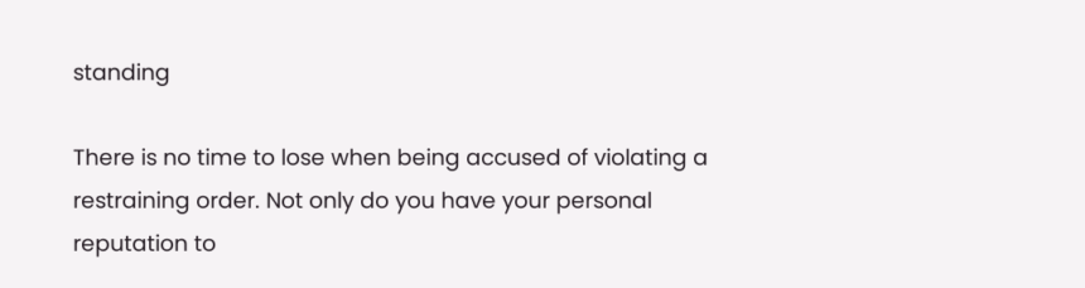standing

There is no time to lose when being accused of violating a restraining order. Not only do you have your personal reputation to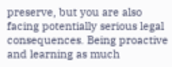preserve, but you are also facing potentially serious legal consequences. Being proactive and learning as much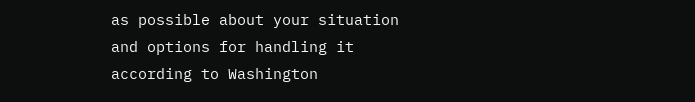as possible about your situation and options for handling it according to Washington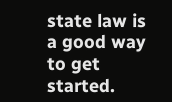state law is a good way to get started.